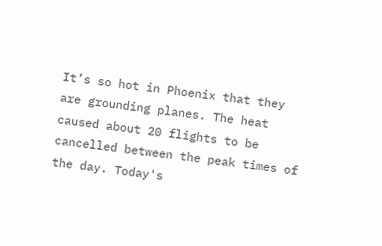It’s so hot in Phoenix that they are grounding planes. The heat caused about 20 flights to be cancelled between the peak times of the day. Today's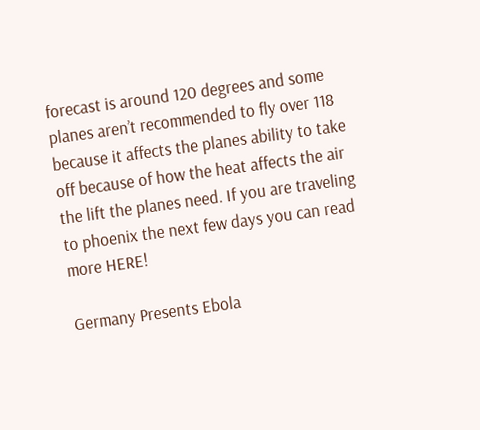forecast is around 120 degrees and some planes aren’t recommended to fly over 118 because it affects the planes ability to take off because of how the heat affects the air the lift the planes need. If you are traveling to phoenix the next few days you can read more HERE!

Germany Presents Ebola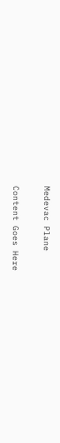Medevac Plane


Content Goes Here